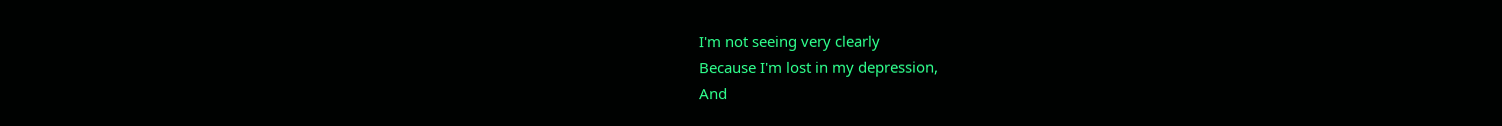I'm not seeing very clearly
Because I'm lost in my depression,
And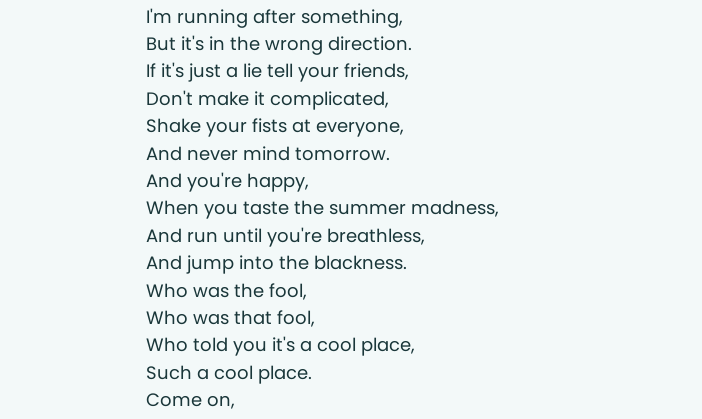I'm running after something,
But it's in the wrong direction.
If it's just a lie tell your friends,
Don't make it complicated,
Shake your fists at everyone,
And never mind tomorrow.
And you're happy,
When you taste the summer madness,
And run until you're breathless,
And jump into the blackness.
Who was the fool,
Who was that fool,
Who told you it's a cool place,
Such a cool place.
Come on,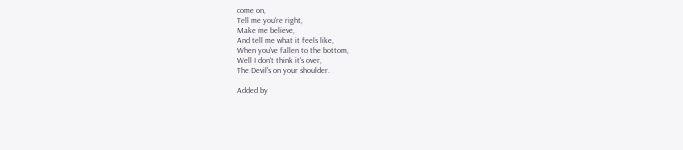come on,
Tell me you're right,
Make me believe,
And tell me what it feels like,
When you've fallen to the bottom,
Well I don't think it's over,
The Devil's on your shoulder.

Added by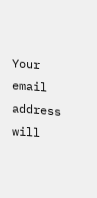Your email address will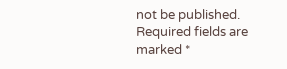not be published. Required fields are marked *